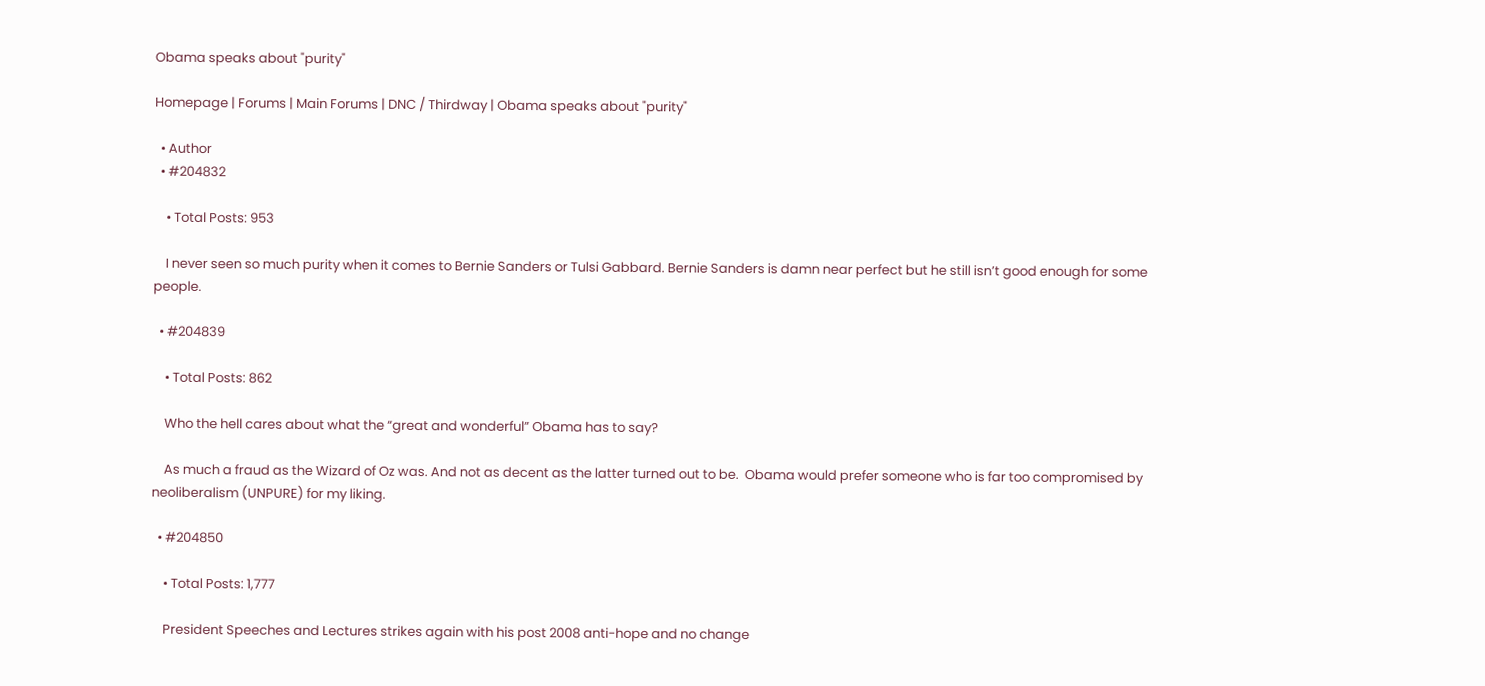Obama speaks about "purity"

Homepage | Forums | Main Forums | DNC / Thirdway | Obama speaks about "purity"

  • Author
  • #204832

    • Total Posts: 953

    I never seen so much purity when it comes to Bernie Sanders or Tulsi Gabbard. Bernie Sanders is damn near perfect but he still isn’t good enough for some people.

  • #204839

    • Total Posts: 862

    Who the hell cares about what the “great and wonderful” Obama has to say?

    As much a fraud as the Wizard of Oz was. And not as decent as the latter turned out to be.  Obama would prefer someone who is far too compromised by neoliberalism (UNPURE) for my liking.

  • #204850

    • Total Posts: 1,777

    President Speeches and Lectures strikes again with his post 2008 anti-hope and no change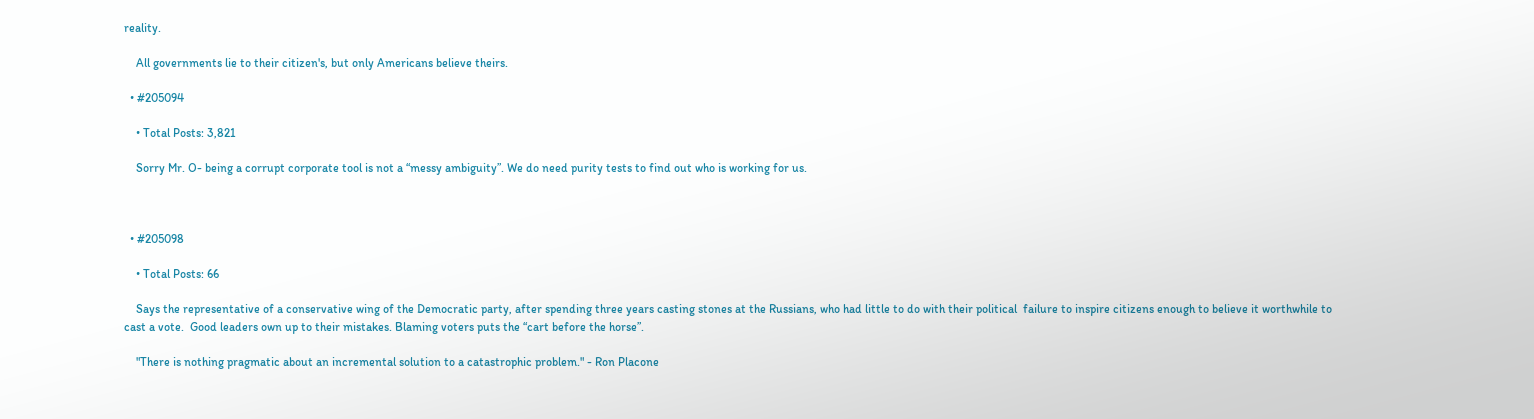reality.

    All governments lie to their citizen's, but only Americans believe theirs.

  • #205094

    • Total Posts: 3,821

    Sorry Mr. O- being a corrupt corporate tool is not a “messy ambiguity”. We do need purity tests to find out who is working for us.



  • #205098

    • Total Posts: 66

    Says the representative of a conservative wing of the Democratic party, after spending three years casting stones at the Russians, who had little to do with their political  failure to inspire citizens enough to believe it worthwhile to cast a vote.  Good leaders own up to their mistakes. Blaming voters puts the “cart before the horse”.

    "There is nothing pragmatic about an incremental solution to a catastrophic problem." - Ron Placone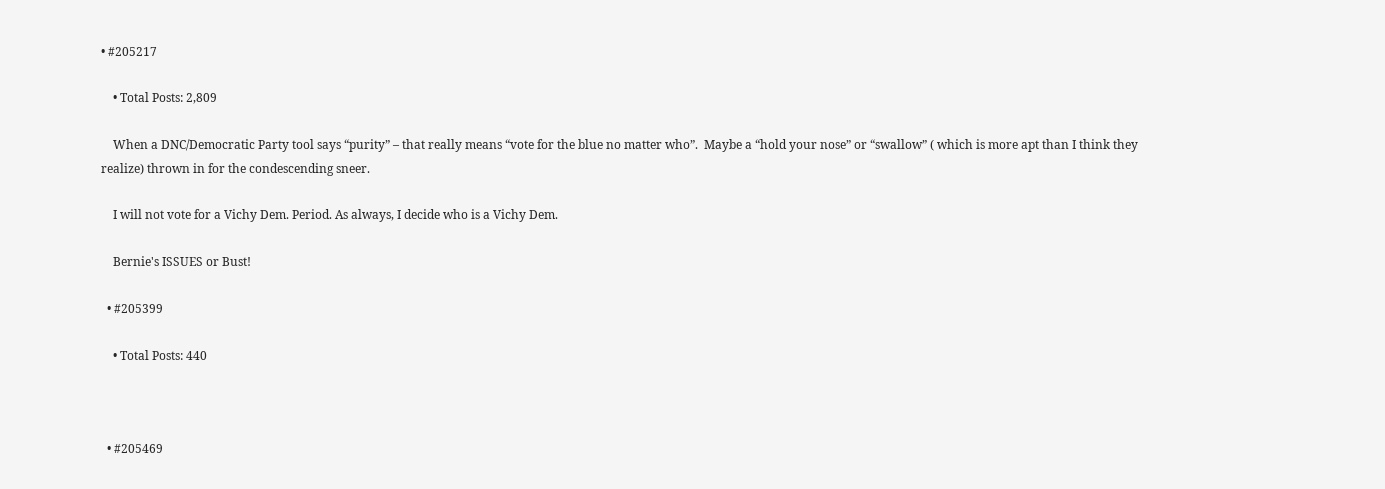• #205217

    • Total Posts: 2,809

    When a DNC/Democratic Party tool says “purity” – that really means “vote for the blue no matter who”.  Maybe a “hold your nose” or “swallow” ( which is more apt than I think they realize) thrown in for the condescending sneer.

    I will not vote for a Vichy Dem. Period. As always, I decide who is a Vichy Dem.

    Bernie's ISSUES or Bust!

  • #205399

    • Total Posts: 440



  • #205469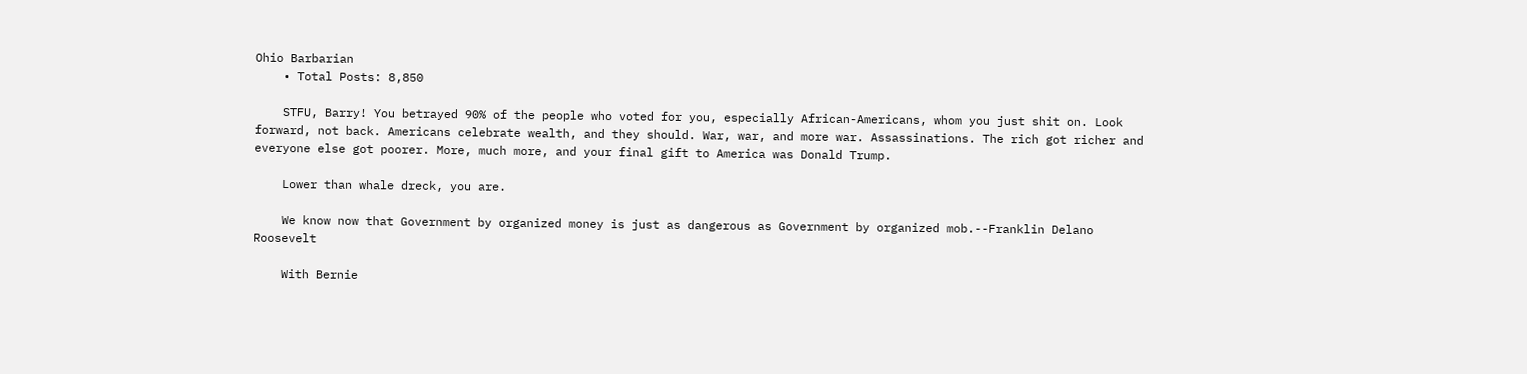Ohio Barbarian
    • Total Posts: 8,850

    STFU, Barry! You betrayed 90% of the people who voted for you, especially African-Americans, whom you just shit on. Look forward, not back. Americans celebrate wealth, and they should. War, war, and more war. Assassinations. The rich got richer and everyone else got poorer. More, much more, and your final gift to America was Donald Trump.

    Lower than whale dreck, you are.

    We know now that Government by organized money is just as dangerous as Government by organized mob.--Franklin Delano Roosevelt

    With Bernie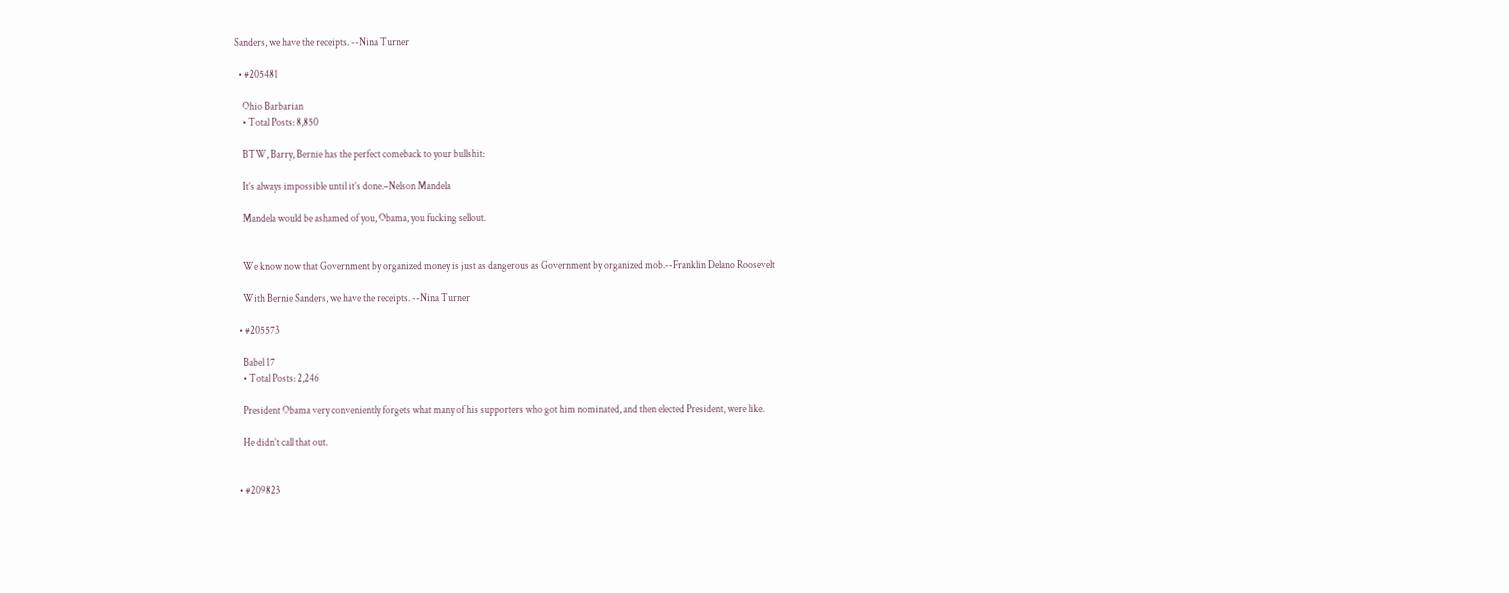Sanders, we have the receipts. --Nina Turner

  • #205481

    Ohio Barbarian
    • Total Posts: 8,850

    BTW, Barry, Bernie has the perfect comeback to your bullshit:

    It’s always impossible until it’s done.–Nelson Mandela

    Mandela would be ashamed of you, Obama, you fucking sellout.


    We know now that Government by organized money is just as dangerous as Government by organized mob.--Franklin Delano Roosevelt

    With Bernie Sanders, we have the receipts. --Nina Turner

  • #205573

    Babel 17
    • Total Posts: 2,246

    President Obama very conveniently forgets what many of his supporters who got him nominated, and then elected President, were like.

    He didn’t call that out.


  • #209823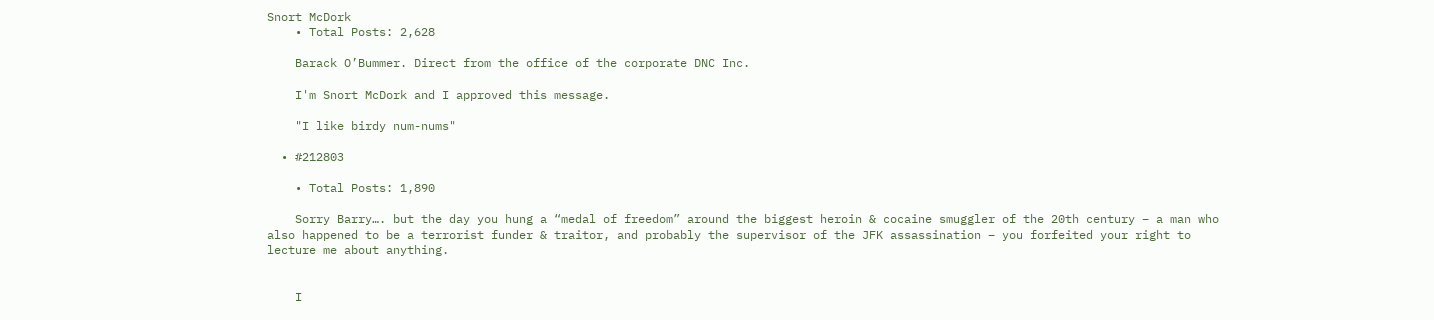Snort McDork
    • Total Posts: 2,628

    Barack O’Bummer. Direct from the office of the corporate DNC Inc.

    I'm Snort McDork and I approved this message.

    "I like birdy num-nums"

  • #212803

    • Total Posts: 1,890

    Sorry Barry…. but the day you hung a “medal of freedom” around the biggest heroin & cocaine smuggler of the 20th century – a man who also happened to be a terrorist funder & traitor, and probably the supervisor of the JFK assassination – you forfeited your right to lecture me about anything.


    I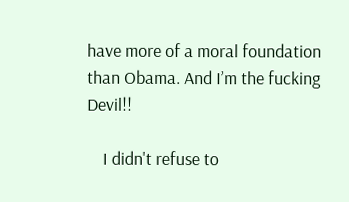have more of a moral foundation than Obama. And I’m the fucking Devil!!

    I didn't refuse to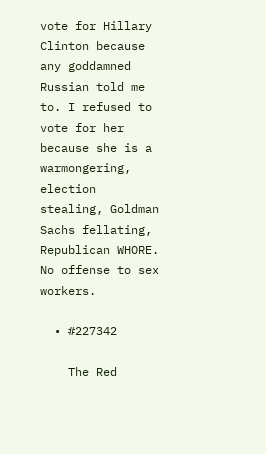vote for Hillary Clinton because any goddamned Russian told me to. I refused to vote for her because she is a warmongering, election stealing, Goldman Sachs fellating, Republican WHORE. No offense to sex workers.

  • #227342

    The Red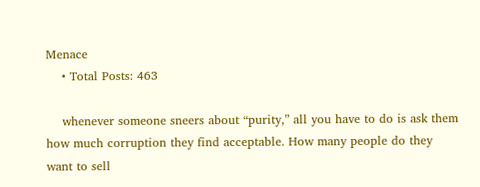Menace
    • Total Posts: 463

    whenever someone sneers about “purity,” all you have to do is ask them how much corruption they find acceptable. How many people do they want to sell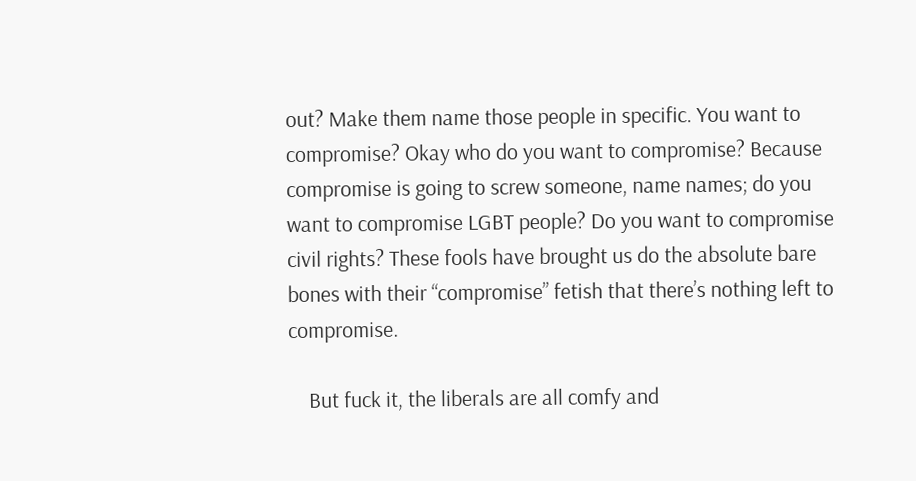out? Make them name those people in specific. You want to compromise? Okay who do you want to compromise? Because compromise is going to screw someone, name names; do you want to compromise LGBT people? Do you want to compromise civil rights? These fools have brought us do the absolute bare bones with their “compromise” fetish that there’s nothing left to compromise.

    But fuck it, the liberals are all comfy and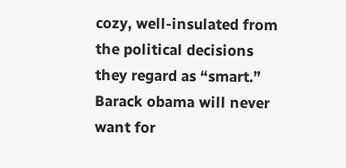cozy, well-insulated from the political decisions they regard as “smart.” Barack obama will never want for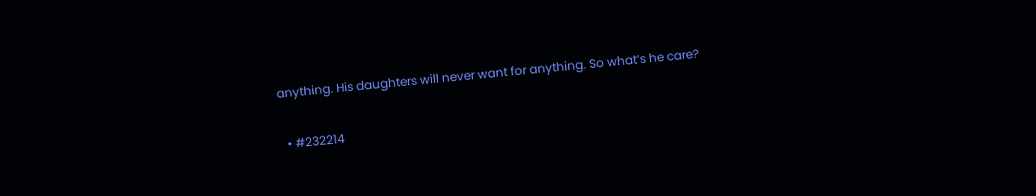anything. His daughters will never want for anything. So what’s he care?

  • #232214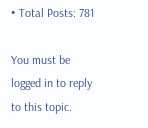• Total Posts: 781

You must be logged in to reply to this topic.